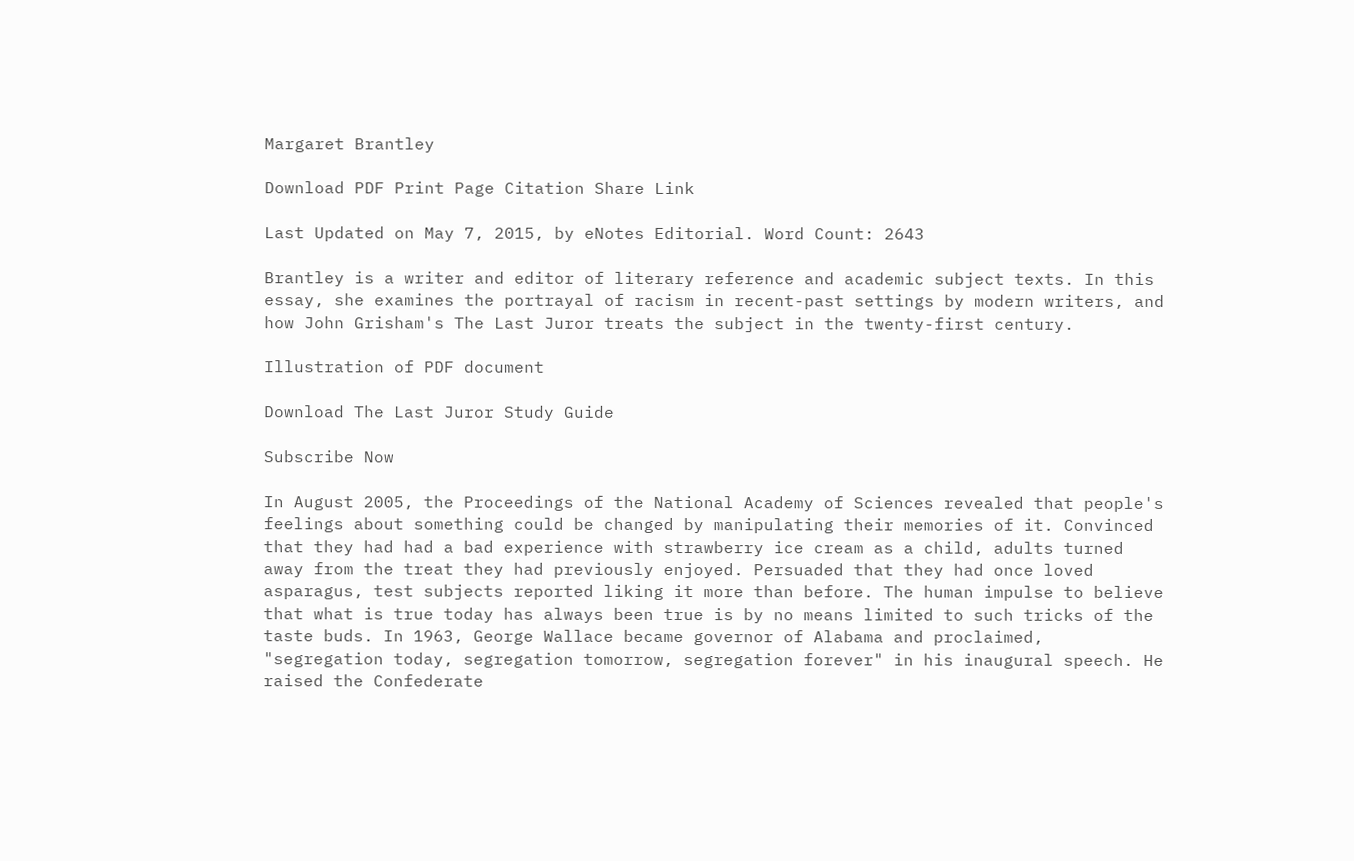Margaret Brantley

Download PDF Print Page Citation Share Link

Last Updated on May 7, 2015, by eNotes Editorial. Word Count: 2643

Brantley is a writer and editor of literary reference and academic subject texts. In this essay, she examines the portrayal of racism in recent-past settings by modern writers, and how John Grisham's The Last Juror treats the subject in the twenty-first century.

Illustration of PDF document

Download The Last Juror Study Guide

Subscribe Now

In August 2005, the Proceedings of the National Academy of Sciences revealed that people's feelings about something could be changed by manipulating their memories of it. Convinced that they had had a bad experience with strawberry ice cream as a child, adults turned away from the treat they had previously enjoyed. Persuaded that they had once loved asparagus, test subjects reported liking it more than before. The human impulse to believe that what is true today has always been true is by no means limited to such tricks of the taste buds. In 1963, George Wallace became governor of Alabama and proclaimed, "segregation today, segregation tomorrow, segregation forever" in his inaugural speech. He raised the Confederate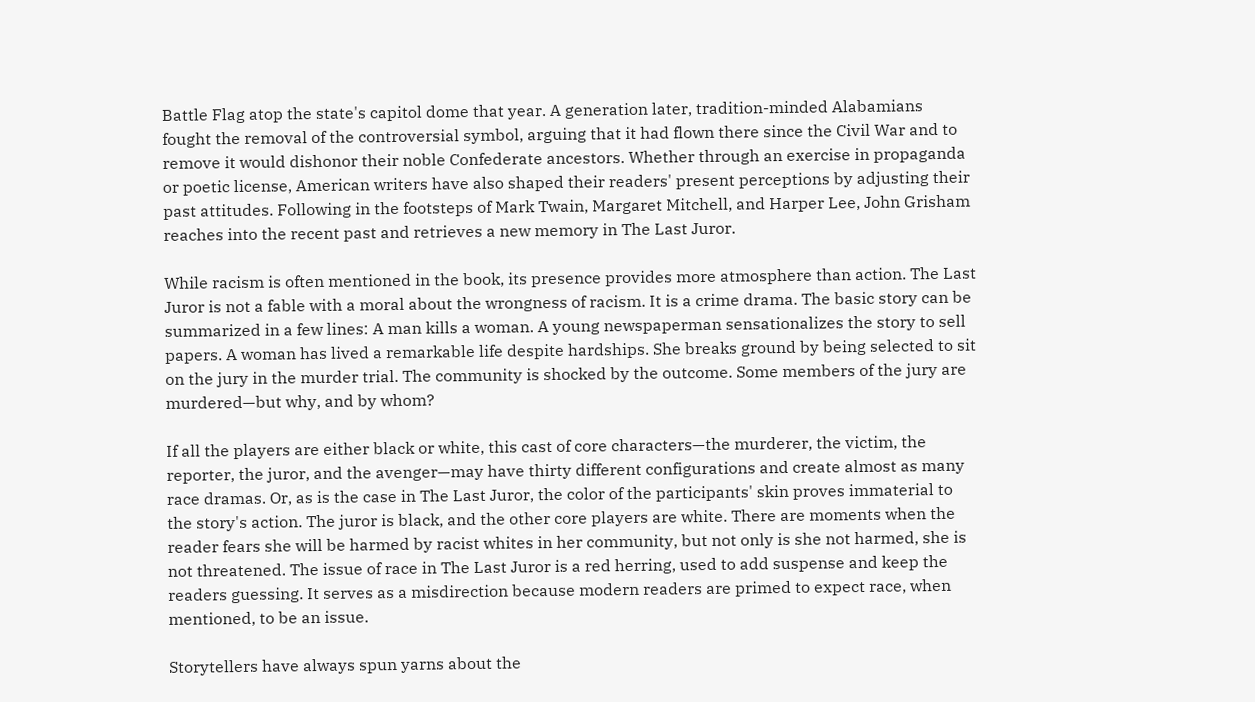Battle Flag atop the state's capitol dome that year. A generation later, tradition-minded Alabamians fought the removal of the controversial symbol, arguing that it had flown there since the Civil War and to remove it would dishonor their noble Confederate ancestors. Whether through an exercise in propaganda or poetic license, American writers have also shaped their readers' present perceptions by adjusting their past attitudes. Following in the footsteps of Mark Twain, Margaret Mitchell, and Harper Lee, John Grisham reaches into the recent past and retrieves a new memory in The Last Juror.

While racism is often mentioned in the book, its presence provides more atmosphere than action. The Last Juror is not a fable with a moral about the wrongness of racism. It is a crime drama. The basic story can be summarized in a few lines: A man kills a woman. A young newspaperman sensationalizes the story to sell papers. A woman has lived a remarkable life despite hardships. She breaks ground by being selected to sit on the jury in the murder trial. The community is shocked by the outcome. Some members of the jury are murdered—but why, and by whom?

If all the players are either black or white, this cast of core characters—the murderer, the victim, the reporter, the juror, and the avenger—may have thirty different configurations and create almost as many race dramas. Or, as is the case in The Last Juror, the color of the participants' skin proves immaterial to the story's action. The juror is black, and the other core players are white. There are moments when the reader fears she will be harmed by racist whites in her community, but not only is she not harmed, she is not threatened. The issue of race in The Last Juror is a red herring, used to add suspense and keep the readers guessing. It serves as a misdirection because modern readers are primed to expect race, when mentioned, to be an issue.

Storytellers have always spun yarns about the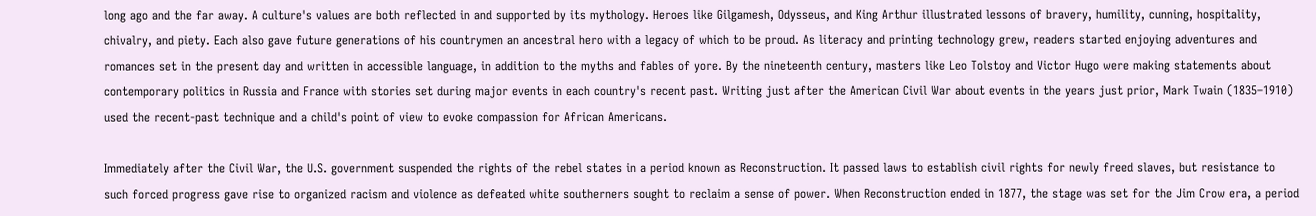long ago and the far away. A culture's values are both reflected in and supported by its mythology. Heroes like Gilgamesh, Odysseus, and King Arthur illustrated lessons of bravery, humility, cunning, hospitality, chivalry, and piety. Each also gave future generations of his countrymen an ancestral hero with a legacy of which to be proud. As literacy and printing technology grew, readers started enjoying adventures and romances set in the present day and written in accessible language, in addition to the myths and fables of yore. By the nineteenth century, masters like Leo Tolstoy and Victor Hugo were making statements about contemporary politics in Russia and France with stories set during major events in each country's recent past. Writing just after the American Civil War about events in the years just prior, Mark Twain (1835–1910) used the recent-past technique and a child's point of view to evoke compassion for African Americans.

Immediately after the Civil War, the U.S. government suspended the rights of the rebel states in a period known as Reconstruction. It passed laws to establish civil rights for newly freed slaves, but resistance to such forced progress gave rise to organized racism and violence as defeated white southerners sought to reclaim a sense of power. When Reconstruction ended in 1877, the stage was set for the Jim Crow era, a period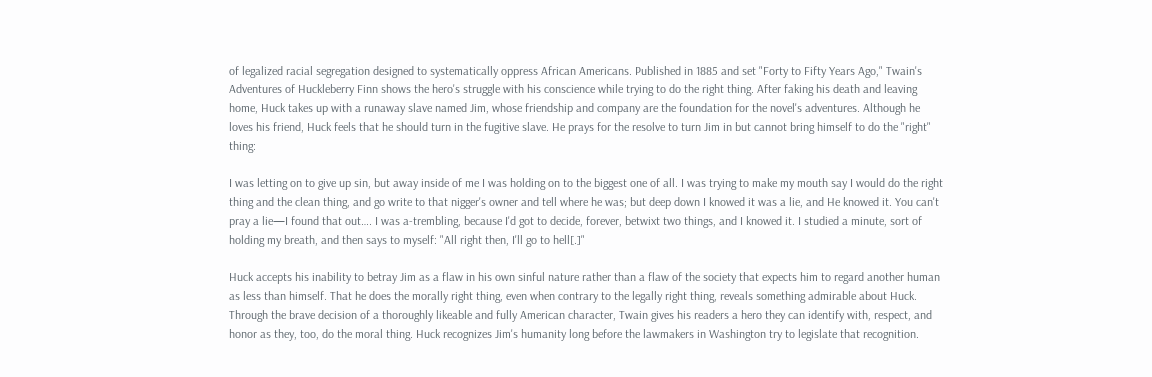of legalized racial segregation designed to systematically oppress African Americans. Published in 1885 and set "Forty to Fifty Years Ago," Twain's Adventures of Huckleberry Finn shows the hero's struggle with his conscience while trying to do the right thing. After faking his death and leaving home, Huck takes up with a runaway slave named Jim, whose friendship and company are the foundation for the novel's adventures. Although he loves his friend, Huck feels that he should turn in the fugitive slave. He prays for the resolve to turn Jim in but cannot bring himself to do the "right" thing:

I was letting on to give up sin, but away inside of me I was holding on to the biggest one of all. I was trying to make my mouth say I would do the right thing and the clean thing, and go write to that nigger's owner and tell where he was; but deep down I knowed it was a lie, and He knowed it. You can't pray a lie—I found that out…. I was a-trembling, because I'd got to decide, forever, betwixt two things, and I knowed it. I studied a minute, sort of holding my breath, and then says to myself: "All right then, I'll go to hell[.]"

Huck accepts his inability to betray Jim as a flaw in his own sinful nature rather than a flaw of the society that expects him to regard another human as less than himself. That he does the morally right thing, even when contrary to the legally right thing, reveals something admirable about Huck. Through the brave decision of a thoroughly likeable and fully American character, Twain gives his readers a hero they can identify with, respect, and honor as they, too, do the moral thing. Huck recognizes Jim's humanity long before the lawmakers in Washington try to legislate that recognition.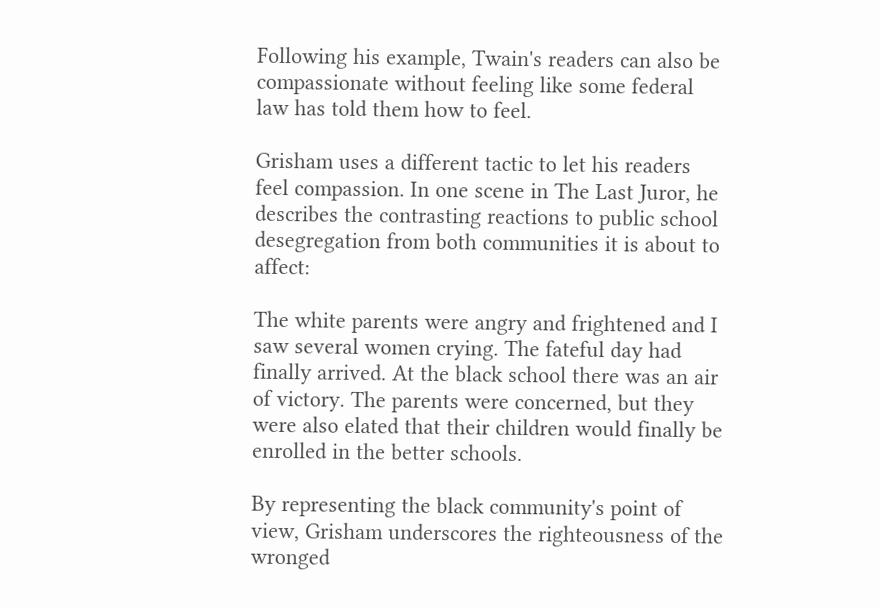Following his example, Twain's readers can also be compassionate without feeling like some federal law has told them how to feel.

Grisham uses a different tactic to let his readers feel compassion. In one scene in The Last Juror, he describes the contrasting reactions to public school desegregation from both communities it is about to affect:

The white parents were angry and frightened and I saw several women crying. The fateful day had finally arrived. At the black school there was an air of victory. The parents were concerned, but they were also elated that their children would finally be enrolled in the better schools.

By representing the black community's point of view, Grisham underscores the righteousness of the wronged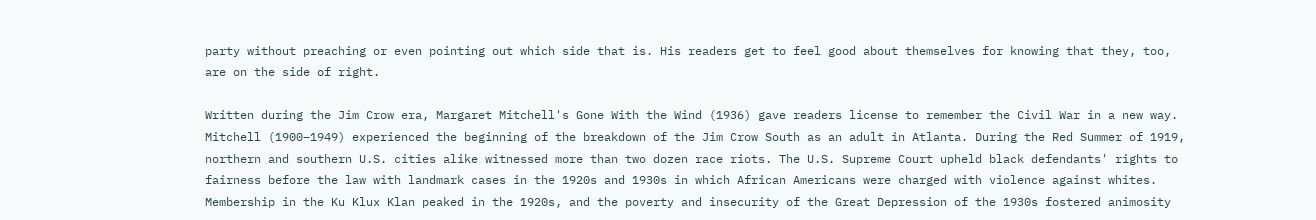party without preaching or even pointing out which side that is. His readers get to feel good about themselves for knowing that they, too, are on the side of right.

Written during the Jim Crow era, Margaret Mitchell's Gone With the Wind (1936) gave readers license to remember the Civil War in a new way. Mitchell (1900–1949) experienced the beginning of the breakdown of the Jim Crow South as an adult in Atlanta. During the Red Summer of 1919, northern and southern U.S. cities alike witnessed more than two dozen race riots. The U.S. Supreme Court upheld black defendants' rights to fairness before the law with landmark cases in the 1920s and 1930s in which African Americans were charged with violence against whites. Membership in the Ku Klux Klan peaked in the 1920s, and the poverty and insecurity of the Great Depression of the 1930s fostered animosity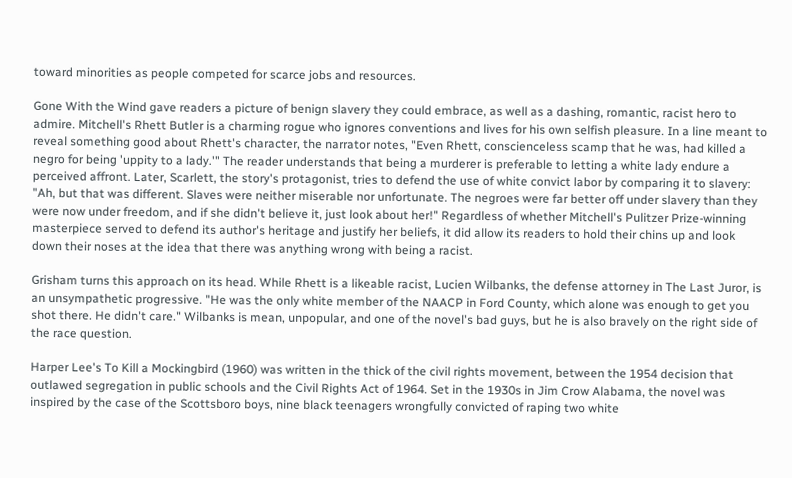toward minorities as people competed for scarce jobs and resources.

Gone With the Wind gave readers a picture of benign slavery they could embrace, as well as a dashing, romantic, racist hero to admire. Mitchell's Rhett Butler is a charming rogue who ignores conventions and lives for his own selfish pleasure. In a line meant to reveal something good about Rhett's character, the narrator notes, "Even Rhett, conscienceless scamp that he was, had killed a negro for being 'uppity to a lady.'" The reader understands that being a murderer is preferable to letting a white lady endure a perceived affront. Later, Scarlett, the story's protagonist, tries to defend the use of white convict labor by comparing it to slavery: "Ah, but that was different. Slaves were neither miserable nor unfortunate. The negroes were far better off under slavery than they were now under freedom, and if she didn't believe it, just look about her!" Regardless of whether Mitchell's Pulitzer Prize-winning masterpiece served to defend its author's heritage and justify her beliefs, it did allow its readers to hold their chins up and look down their noses at the idea that there was anything wrong with being a racist.

Grisham turns this approach on its head. While Rhett is a likeable racist, Lucien Wilbanks, the defense attorney in The Last Juror, is an unsympathetic progressive. "He was the only white member of the NAACP in Ford County, which alone was enough to get you shot there. He didn't care." Wilbanks is mean, unpopular, and one of the novel's bad guys, but he is also bravely on the right side of the race question.

Harper Lee's To Kill a Mockingbird (1960) was written in the thick of the civil rights movement, between the 1954 decision that outlawed segregation in public schools and the Civil Rights Act of 1964. Set in the 1930s in Jim Crow Alabama, the novel was inspired by the case of the Scottsboro boys, nine black teenagers wrongfully convicted of raping two white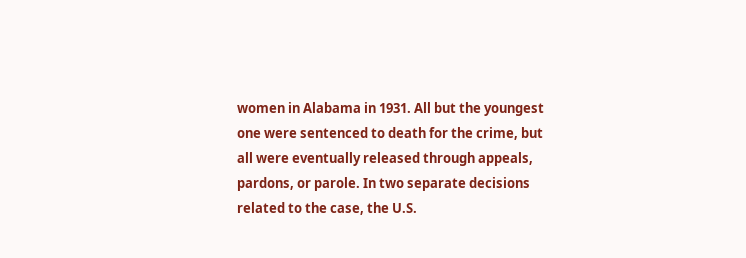women in Alabama in 1931. All but the youngest one were sentenced to death for the crime, but all were eventually released through appeals, pardons, or parole. In two separate decisions related to the case, the U.S.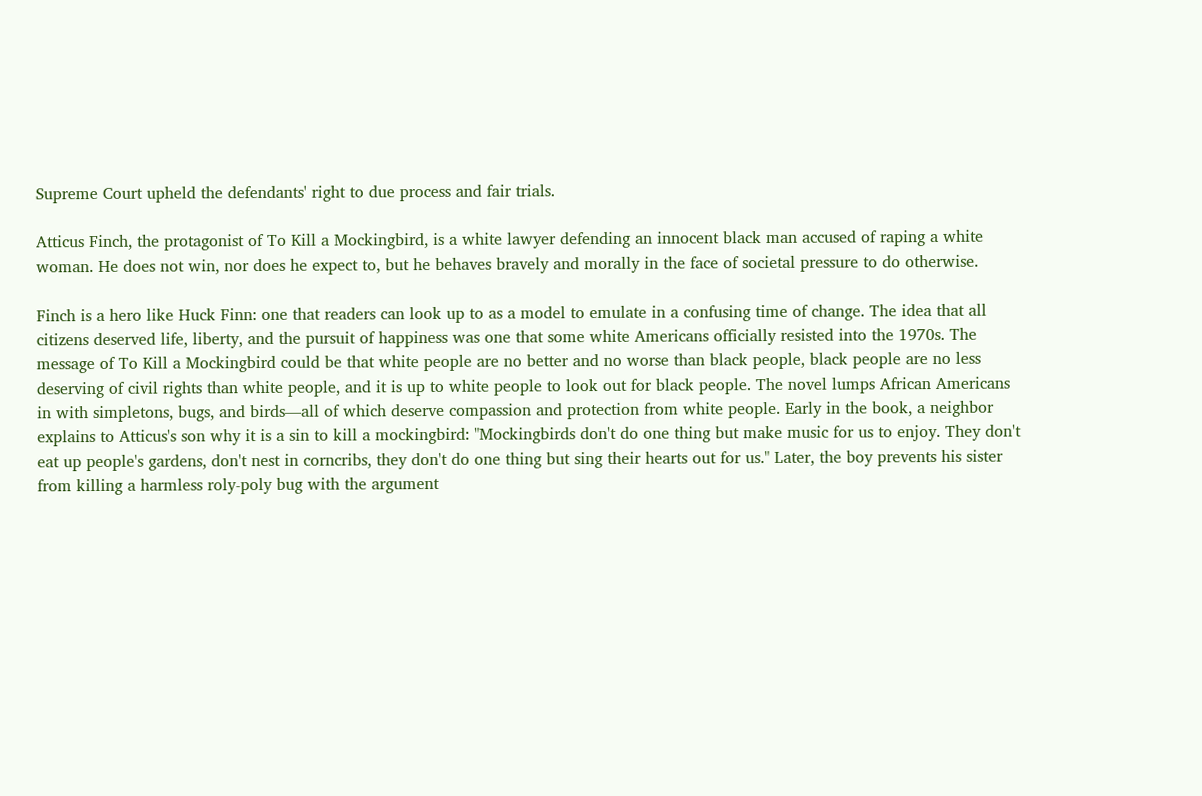Supreme Court upheld the defendants' right to due process and fair trials.

Atticus Finch, the protagonist of To Kill a Mockingbird, is a white lawyer defending an innocent black man accused of raping a white woman. He does not win, nor does he expect to, but he behaves bravely and morally in the face of societal pressure to do otherwise.

Finch is a hero like Huck Finn: one that readers can look up to as a model to emulate in a confusing time of change. The idea that all citizens deserved life, liberty, and the pursuit of happiness was one that some white Americans officially resisted into the 1970s. The message of To Kill a Mockingbird could be that white people are no better and no worse than black people, black people are no less deserving of civil rights than white people, and it is up to white people to look out for black people. The novel lumps African Americans in with simpletons, bugs, and birds—all of which deserve compassion and protection from white people. Early in the book, a neighbor explains to Atticus's son why it is a sin to kill a mockingbird: "Mockingbirds don't do one thing but make music for us to enjoy. They don't eat up people's gardens, don't nest in corncribs, they don't do one thing but sing their hearts out for us." Later, the boy prevents his sister from killing a harmless roly-poly bug with the argument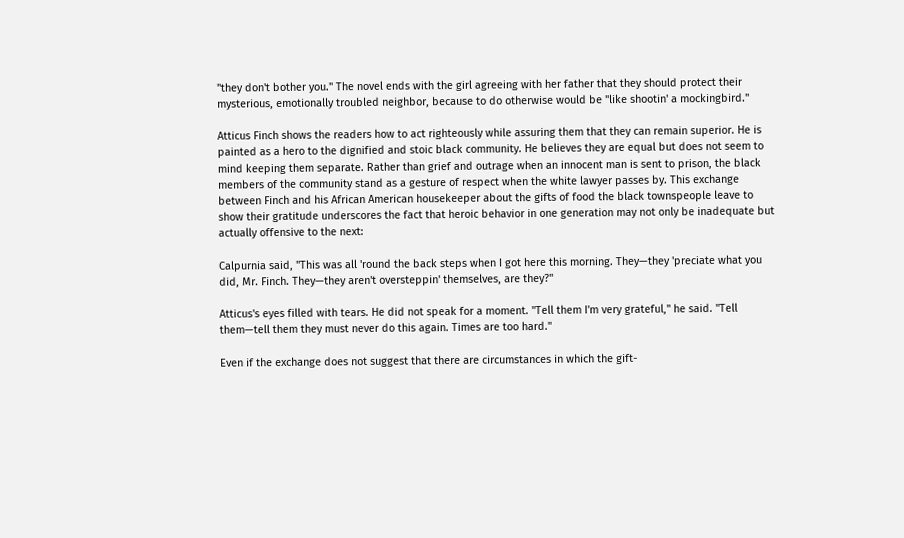"they don't bother you." The novel ends with the girl agreeing with her father that they should protect their mysterious, emotionally troubled neighbor, because to do otherwise would be "like shootin' a mockingbird."

Atticus Finch shows the readers how to act righteously while assuring them that they can remain superior. He is painted as a hero to the dignified and stoic black community. He believes they are equal but does not seem to mind keeping them separate. Rather than grief and outrage when an innocent man is sent to prison, the black members of the community stand as a gesture of respect when the white lawyer passes by. This exchange between Finch and his African American housekeeper about the gifts of food the black townspeople leave to show their gratitude underscores the fact that heroic behavior in one generation may not only be inadequate but actually offensive to the next:

Calpurnia said, "This was all 'round the back steps when I got here this morning. They—they 'preciate what you did, Mr. Finch. They—they aren't oversteppin' themselves, are they?"

Atticus's eyes filled with tears. He did not speak for a moment. "Tell them I'm very grateful," he said. "Tell them—tell them they must never do this again. Times are too hard."

Even if the exchange does not suggest that there are circumstances in which the gift-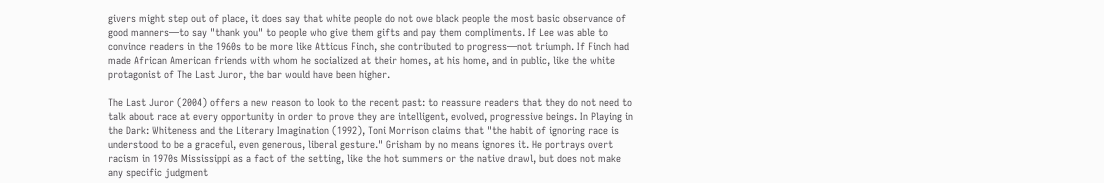givers might step out of place, it does say that white people do not owe black people the most basic observance of good manners—to say "thank you" to people who give them gifts and pay them compliments. If Lee was able to convince readers in the 1960s to be more like Atticus Finch, she contributed to progress—not triumph. If Finch had made African American friends with whom he socialized at their homes, at his home, and in public, like the white protagonist of The Last Juror, the bar would have been higher.

The Last Juror (2004) offers a new reason to look to the recent past: to reassure readers that they do not need to talk about race at every opportunity in order to prove they are intelligent, evolved, progressive beings. In Playing in the Dark: Whiteness and the Literary Imagination (1992), Toni Morrison claims that "the habit of ignoring race is understood to be a graceful, even generous, liberal gesture." Grisham by no means ignores it. He portrays overt racism in 1970s Mississippi as a fact of the setting, like the hot summers or the native drawl, but does not make any specific judgment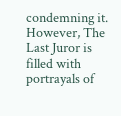condemning it. However, The Last Juror is filled with portrayals of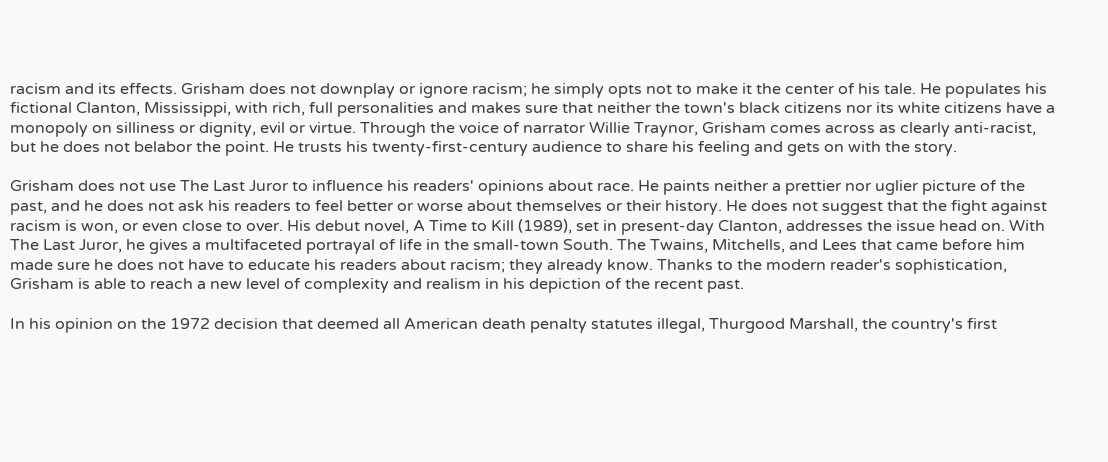racism and its effects. Grisham does not downplay or ignore racism; he simply opts not to make it the center of his tale. He populates his fictional Clanton, Mississippi, with rich, full personalities and makes sure that neither the town's black citizens nor its white citizens have a monopoly on silliness or dignity, evil or virtue. Through the voice of narrator Willie Traynor, Grisham comes across as clearly anti-racist, but he does not belabor the point. He trusts his twenty-first-century audience to share his feeling and gets on with the story.

Grisham does not use The Last Juror to influence his readers' opinions about race. He paints neither a prettier nor uglier picture of the past, and he does not ask his readers to feel better or worse about themselves or their history. He does not suggest that the fight against racism is won, or even close to over. His debut novel, A Time to Kill (1989), set in present-day Clanton, addresses the issue head on. With The Last Juror, he gives a multifaceted portrayal of life in the small-town South. The Twains, Mitchells, and Lees that came before him made sure he does not have to educate his readers about racism; they already know. Thanks to the modern reader's sophistication, Grisham is able to reach a new level of complexity and realism in his depiction of the recent past.

In his opinion on the 1972 decision that deemed all American death penalty statutes illegal, Thurgood Marshall, the country's first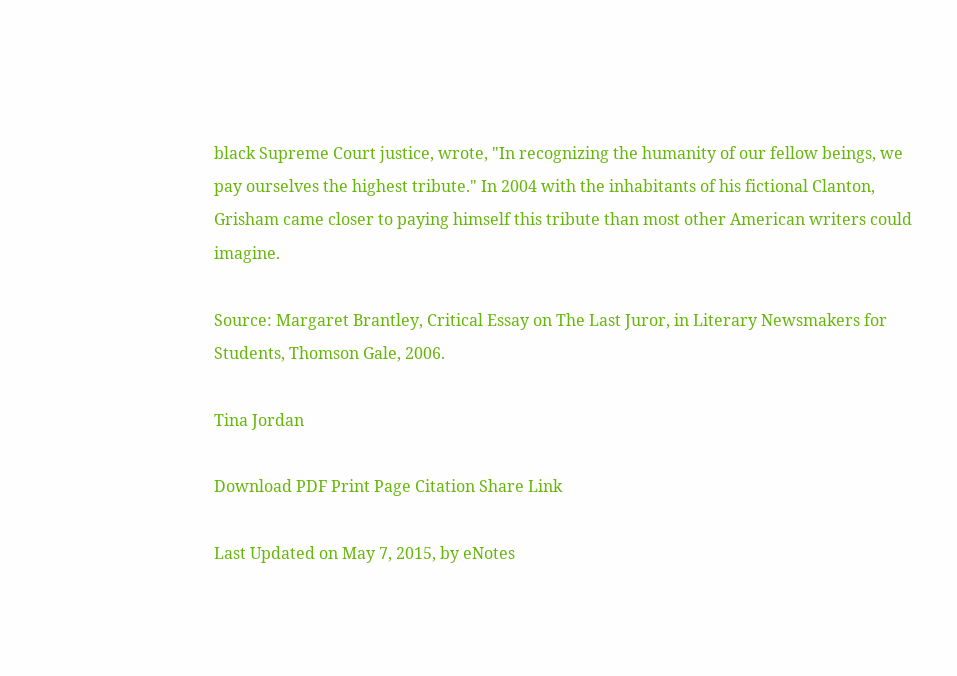black Supreme Court justice, wrote, "In recognizing the humanity of our fellow beings, we pay ourselves the highest tribute." In 2004 with the inhabitants of his fictional Clanton, Grisham came closer to paying himself this tribute than most other American writers could imagine.

Source: Margaret Brantley, Critical Essay on The Last Juror, in Literary Newsmakers for Students, Thomson Gale, 2006.

Tina Jordan

Download PDF Print Page Citation Share Link

Last Updated on May 7, 2015, by eNotes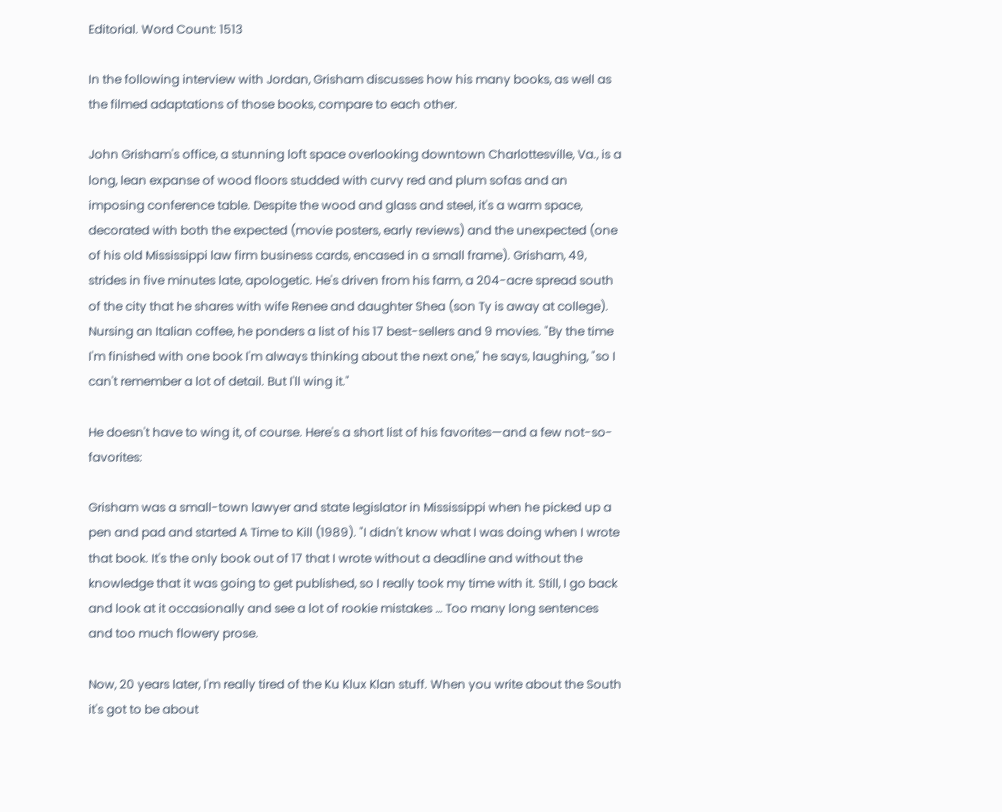Editorial. Word Count: 1513

In the following interview with Jordan, Grisham discusses how his many books, as well as the filmed adaptations of those books, compare to each other.

John Grisham's office, a stunning loft space overlooking downtown Charlottesville, Va., is a long, lean expanse of wood floors studded with curvy red and plum sofas and an imposing conference table. Despite the wood and glass and steel, it's a warm space, decorated with both the expected (movie posters, early reviews) and the unexpected (one of his old Mississippi law firm business cards, encased in a small frame). Grisham, 49, strides in five minutes late, apologetic. He's driven from his farm, a 204-acre spread south of the city that he shares with wife Renee and daughter Shea (son Ty is away at college). Nursing an Italian coffee, he ponders a list of his 17 best-sellers and 9 movies. "By the time I'm finished with one book I'm always thinking about the next one," he says, laughing, "so I can't remember a lot of detail. But I'll wing it."

He doesn't have to wing it, of course. Here's a short list of his favorites—and a few not-so-favorites:

Grisham was a small-town lawyer and state legislator in Mississippi when he picked up a pen and pad and started A Time to Kill (1989). "I didn't know what I was doing when I wrote that book. It's the only book out of 17 that I wrote without a deadline and without the knowledge that it was going to get published, so I really took my time with it. Still, I go back and look at it occasionally and see a lot of rookie mistakes … Too many long sentences and too much flowery prose.

Now, 20 years later, I'm really tired of the Ku Klux Klan stuff. When you write about the South it's got to be about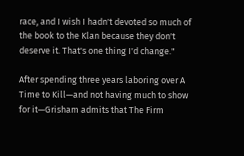race, and I wish I hadn't devoted so much of the book to the Klan because they don't deserve it. That's one thing I'd change."

After spending three years laboring over A Time to Kill—and not having much to show for it—Grisham admits that The Firm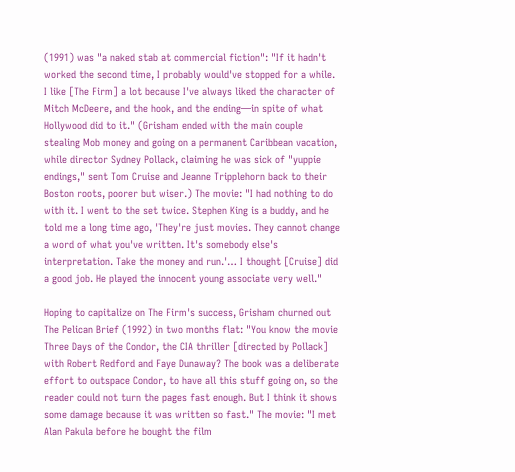(1991) was "a naked stab at commercial fiction": "If it hadn't worked the second time, I probably would've stopped for a while. I like [The Firm] a lot because I've always liked the character of Mitch McDeere, and the hook, and the ending—in spite of what Hollywood did to it." (Grisham ended with the main couple stealing Mob money and going on a permanent Caribbean vacation, while director Sydney Pollack, claiming he was sick of "yuppie endings," sent Tom Cruise and Jeanne Tripplehorn back to their Boston roots, poorer but wiser.) The movie: "I had nothing to do with it. I went to the set twice. Stephen King is a buddy, and he told me a long time ago, 'They're just movies. They cannot change a word of what you've written. It's somebody else's interpretation. Take the money and run.'… I thought [Cruise] did a good job. He played the innocent young associate very well."

Hoping to capitalize on The Firm's success, Grisham churned out The Pelican Brief (1992) in two months flat: "You know the movie Three Days of the Condor, the CIA thriller [directed by Pollack] with Robert Redford and Faye Dunaway? The book was a deliberate effort to outspace Condor, to have all this stuff going on, so the reader could not turn the pages fast enough. But I think it shows some damage because it was written so fast." The movie: "I met Alan Pakula before he bought the film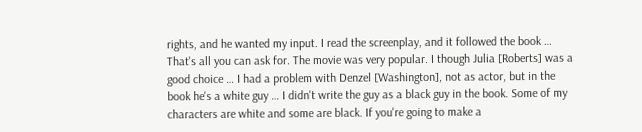rights, and he wanted my input. I read the screenplay, and it followed the book … That's all you can ask for. The movie was very popular. I though Julia [Roberts] was a good choice … I had a problem with Denzel [Washington], not as actor, but in the book he's a white guy … I didn't write the guy as a black guy in the book. Some of my characters are white and some are black. If you're going to make a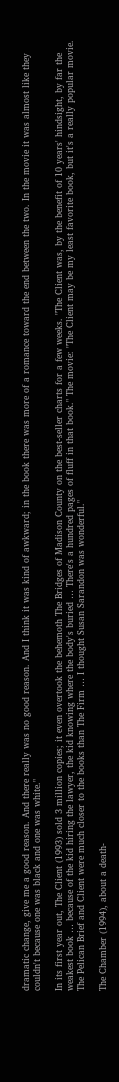dramatic change, give me a good reason. And there really was no good reason. And I think it was kind of awkward; in the book there was more of a romance toward the end between the two. In the movie it was almost like they couldn't because one was black and one was white."

In its first year out, The Client (1993) sold 3 million copies; it even overtook the behemoth The Bridges of Madison County on the best-seller charts for a few weeks. "The Client was, by the benefit of 10 years' hindsight, by far the weakest book … because of the kid hiring the lawyer, the kid knowing where the body's buried … There's a hundred pages of fluff in that book." The movie: "The Client may be my least favorite book, but it's a really popular movie. The Pelican Brief and Client were much closer to the books than The Firm … I thought Susan Sarandon was wonderful."

The Chamber (1994), about a death-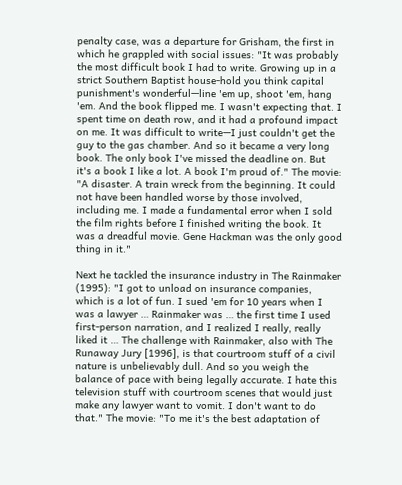penalty case, was a departure for Grisham, the first in which he grappled with social issues: "It was probably the most difficult book I had to write. Growing up in a strict Southern Baptist house-hold you think capital punishment's wonderful—line 'em up, shoot 'em, hang 'em. And the book flipped me. I wasn't expecting that. I spent time on death row, and it had a profound impact on me. It was difficult to write—I just couldn't get the guy to the gas chamber. And so it became a very long book. The only book I've missed the deadline on. But it's a book I like a lot. A book I'm proud of." The movie: "A disaster. A train wreck from the beginning. It could not have been handled worse by those involved, including me. I made a fundamental error when I sold the film rights before I finished writing the book. It was a dreadful movie. Gene Hackman was the only good thing in it."

Next he tackled the insurance industry in The Rainmaker (1995): "I got to unload on insurance companies, which is a lot of fun. I sued 'em for 10 years when I was a lawyer … Rainmaker was … the first time I used first-person narration, and I realized I really, really liked it … The challenge with Rainmaker, also with The Runaway Jury [1996], is that courtroom stuff of a civil nature is unbelievably dull. And so you weigh the balance of pace with being legally accurate. I hate this television stuff with courtroom scenes that would just make any lawyer want to vomit. I don't want to do that." The movie: "To me it's the best adaptation of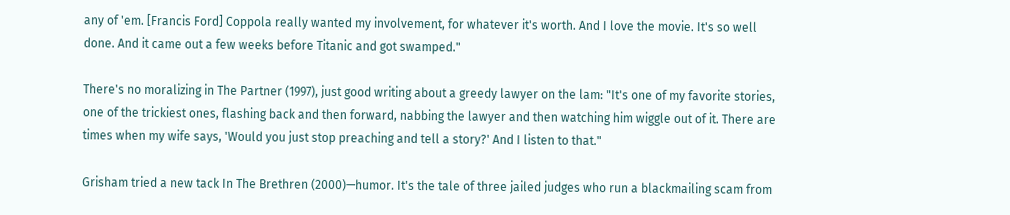any of 'em. [Francis Ford] Coppola really wanted my involvement, for whatever it's worth. And I love the movie. It's so well done. And it came out a few weeks before Titanic and got swamped."

There's no moralizing in The Partner (1997), just good writing about a greedy lawyer on the lam: "It's one of my favorite stories, one of the trickiest ones, flashing back and then forward, nabbing the lawyer and then watching him wiggle out of it. There are times when my wife says, 'Would you just stop preaching and tell a story?' And I listen to that."

Grisham tried a new tack In The Brethren (2000)—humor. It's the tale of three jailed judges who run a blackmailing scam from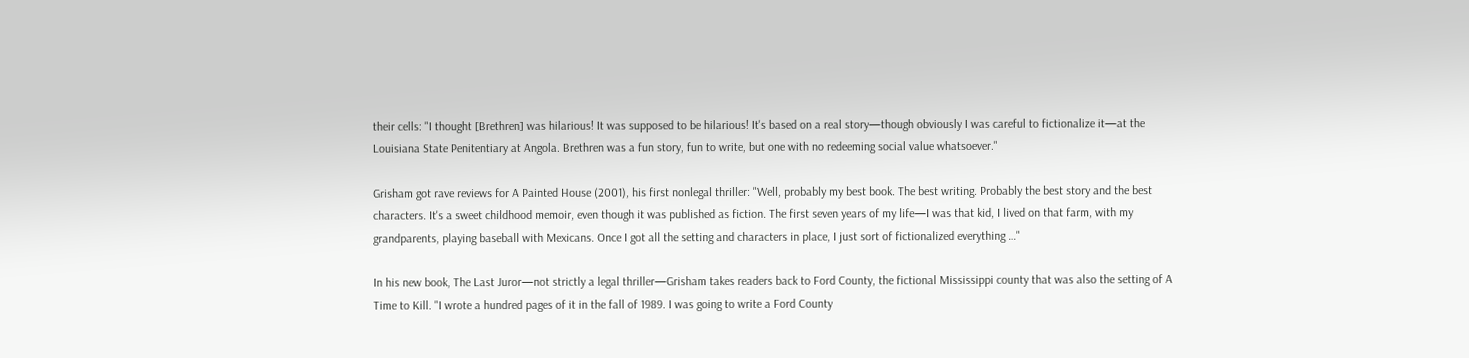their cells: "I thought [Brethren] was hilarious! It was supposed to be hilarious! It's based on a real story—though obviously I was careful to fictionalize it—at the Louisiana State Penitentiary at Angola. Brethren was a fun story, fun to write, but one with no redeeming social value whatsoever."

Grisham got rave reviews for A Painted House (2001), his first nonlegal thriller: "Well, probably my best book. The best writing. Probably the best story and the best characters. It's a sweet childhood memoir, even though it was published as fiction. The first seven years of my life—I was that kid, I lived on that farm, with my grandparents, playing baseball with Mexicans. Once I got all the setting and characters in place, I just sort of fictionalized everything …"

In his new book, The Last Juror—not strictly a legal thriller—Grisham takes readers back to Ford County, the fictional Mississippi county that was also the setting of A Time to Kill. "I wrote a hundred pages of it in the fall of 1989. I was going to write a Ford County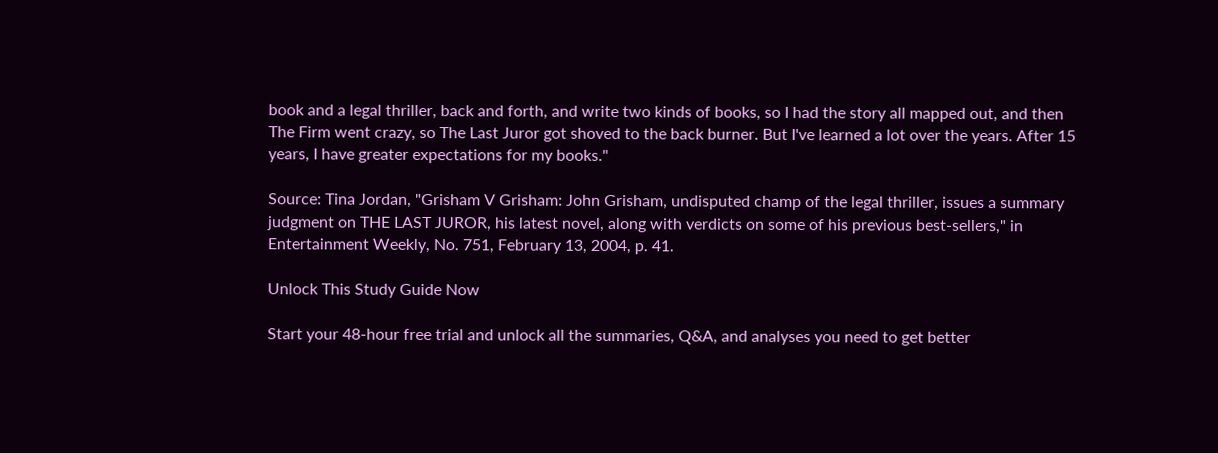book and a legal thriller, back and forth, and write two kinds of books, so I had the story all mapped out, and then The Firm went crazy, so The Last Juror got shoved to the back burner. But I've learned a lot over the years. After 15 years, I have greater expectations for my books."

Source: Tina Jordan, "Grisham V Grisham: John Grisham, undisputed champ of the legal thriller, issues a summary judgment on THE LAST JUROR, his latest novel, along with verdicts on some of his previous best-sellers," in Entertainment Weekly, No. 751, February 13, 2004, p. 41.

Unlock This Study Guide Now

Start your 48-hour free trial and unlock all the summaries, Q&A, and analyses you need to get better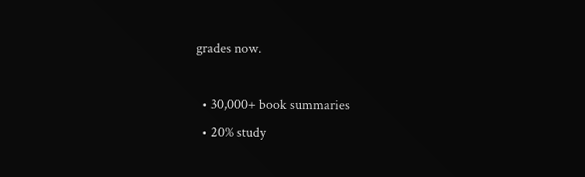grades now.

  • 30,000+ book summaries
  • 20% study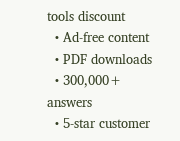tools discount
  • Ad-free content
  • PDF downloads
  • 300,000+ answers
  • 5-star customer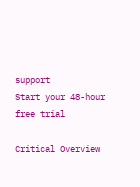support
Start your 48-hour free trial

Critical Overview